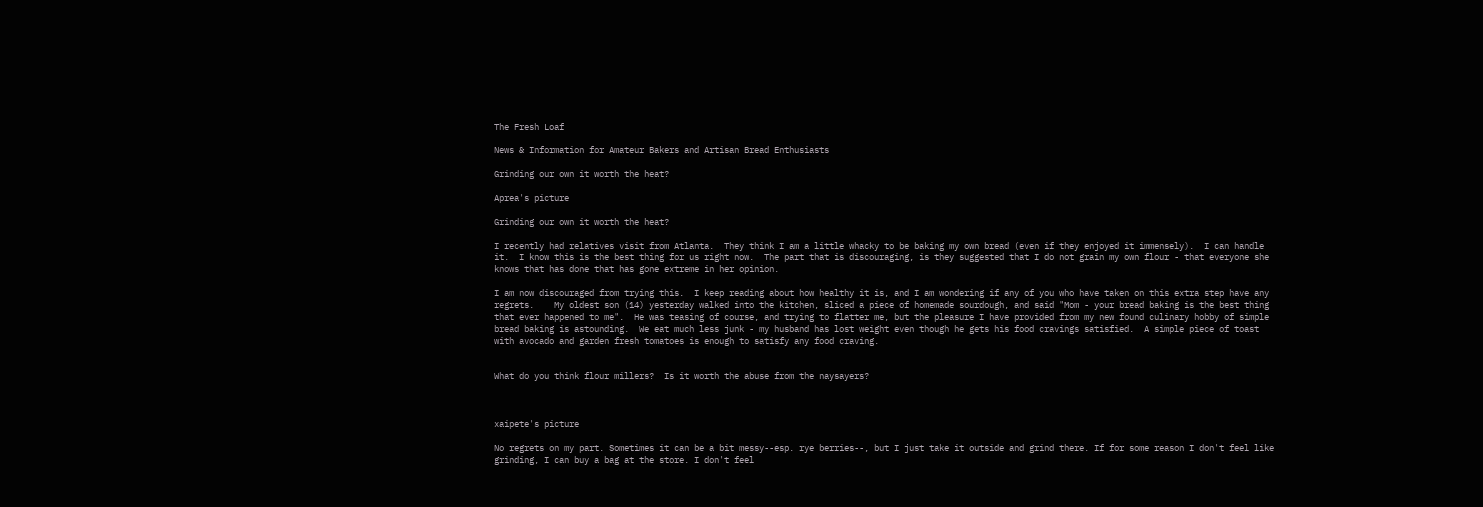The Fresh Loaf

News & Information for Amateur Bakers and Artisan Bread Enthusiasts

Grinding our own it worth the heat?

Aprea's picture

Grinding our own it worth the heat?

I recently had relatives visit from Atlanta.  They think I am a little whacky to be baking my own bread (even if they enjoyed it immensely).  I can handle it.  I know this is the best thing for us right now.  The part that is discouraging, is they suggested that I do not grain my own flour - that everyone she knows that has done that has gone extreme in her opinion.

I am now discouraged from trying this.  I keep reading about how healthy it is, and I am wondering if any of you who have taken on this extra step have any regrets.    My oldest son (14) yesterday walked into the kitchen, sliced a piece of homemade sourdough, and said "Mom - your bread baking is the best thing that ever happened to me".  He was teasing of course, and trying to flatter me, but the pleasure I have provided from my new found culinary hobby of simple bread baking is astounding.  We eat much less junk - my husband has lost weight even though he gets his food cravings satisfied.  A simple piece of toast with avocado and garden fresh tomatoes is enough to satisfy any food craving.


What do you think flour millers?  Is it worth the abuse from the naysayers?



xaipete's picture

No regrets on my part. Sometimes it can be a bit messy--esp. rye berries--, but I just take it outside and grind there. If for some reason I don't feel like grinding, I can buy a bag at the store. I don't feel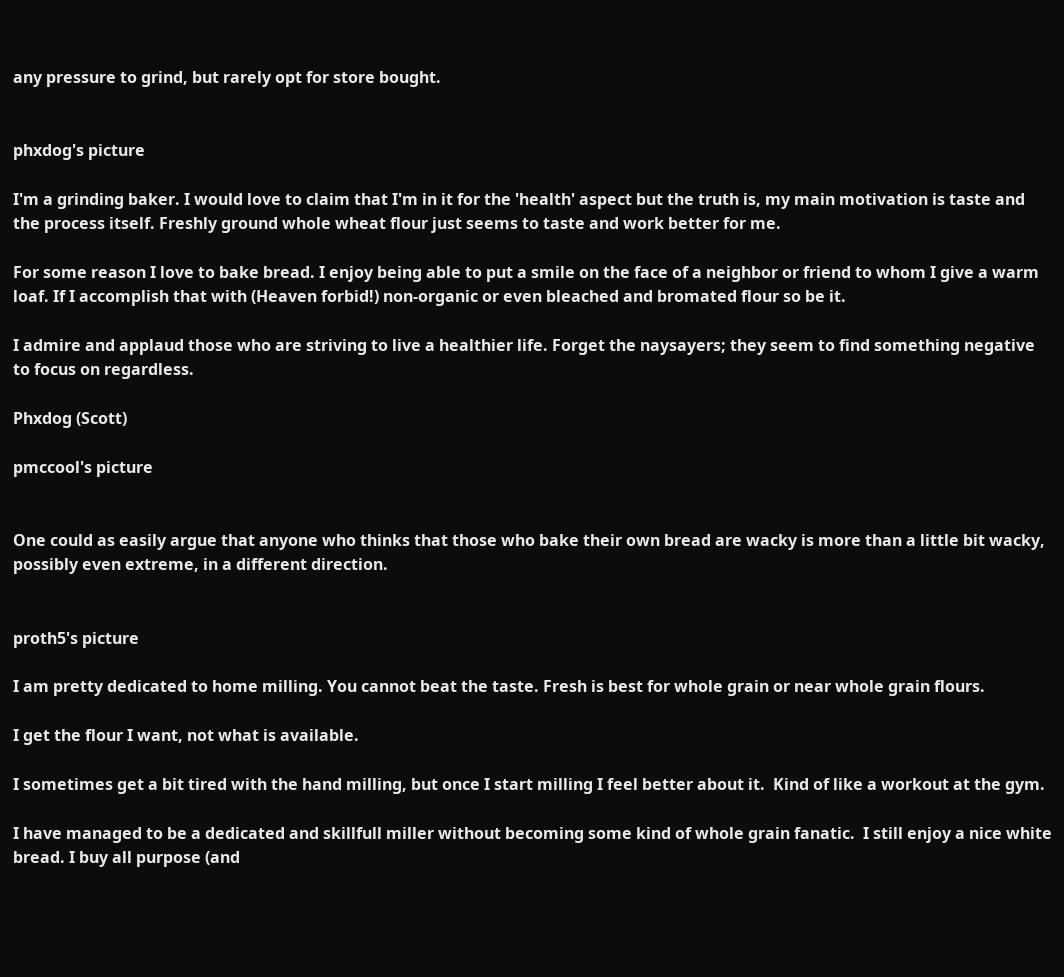any pressure to grind, but rarely opt for store bought.


phxdog's picture

I'm a grinding baker. I would love to claim that I'm in it for the 'health' aspect but the truth is, my main motivation is taste and the process itself. Freshly ground whole wheat flour just seems to taste and work better for me.

For some reason I love to bake bread. I enjoy being able to put a smile on the face of a neighbor or friend to whom I give a warm loaf. If I accomplish that with (Heaven forbid!) non-organic or even bleached and bromated flour so be it.

I admire and applaud those who are striving to live a healthier life. Forget the naysayers; they seem to find something negative to focus on regardless.

Phxdog (Scott)

pmccool's picture


One could as easily argue that anyone who thinks that those who bake their own bread are wacky is more than a little bit wacky, possibly even extreme, in a different direction.


proth5's picture

I am pretty dedicated to home milling. You cannot beat the taste. Fresh is best for whole grain or near whole grain flours.

I get the flour I want, not what is available.

I sometimes get a bit tired with the hand milling, but once I start milling I feel better about it.  Kind of like a workout at the gym.

I have managed to be a dedicated and skillfull miller without becoming some kind of whole grain fanatic.  I still enjoy a nice white bread. I buy all purpose (and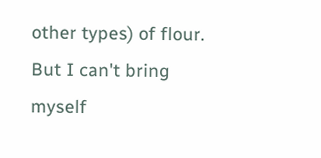other types) of flour.   But I can't bring myself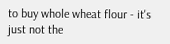to buy whole wheat flour - it's just not the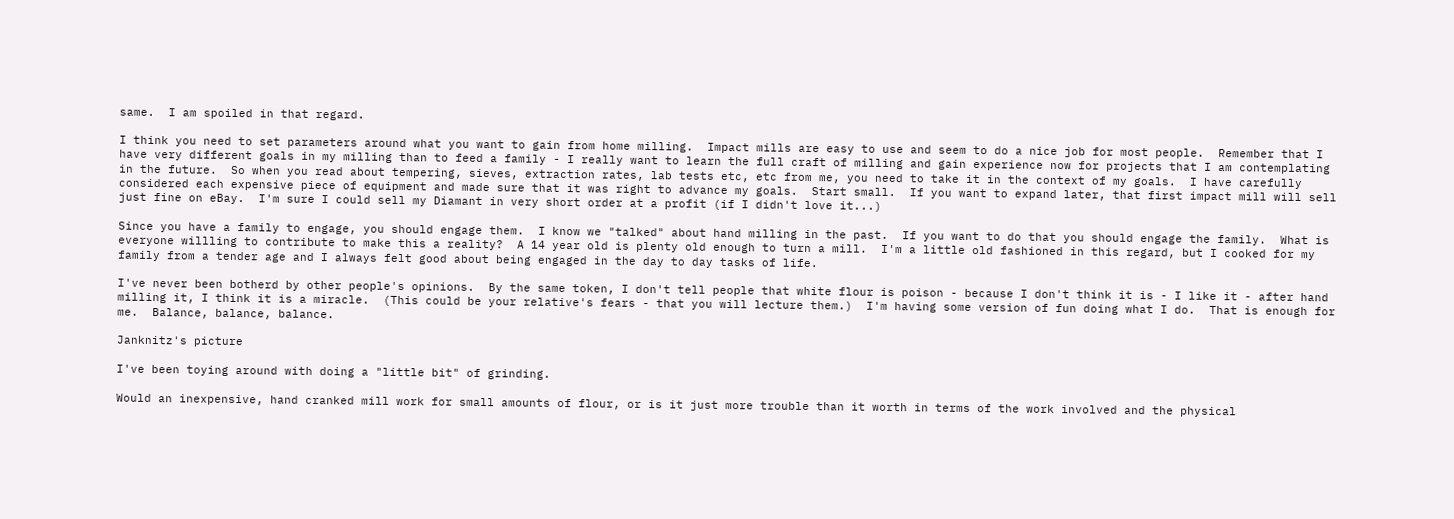same.  I am spoiled in that regard.

I think you need to set parameters around what you want to gain from home milling.  Impact mills are easy to use and seem to do a nice job for most people.  Remember that I have very different goals in my milling than to feed a family - I really want to learn the full craft of milling and gain experience now for projects that I am contemplating in the future.  So when you read about tempering, sieves, extraction rates, lab tests etc, etc from me, you need to take it in the context of my goals.  I have carefully considered each expensive piece of equipment and made sure that it was right to advance my goals.  Start small.  If you want to expand later, that first impact mill will sell just fine on eBay.  I'm sure I could sell my Diamant in very short order at a profit (if I didn't love it...)

Since you have a family to engage, you should engage them.  I know we "talked" about hand milling in the past.  If you want to do that you should engage the family.  What is everyone willling to contribute to make this a reality?  A 14 year old is plenty old enough to turn a mill.  I'm a little old fashioned in this regard, but I cooked for my family from a tender age and I always felt good about being engaged in the day to day tasks of life.

I've never been botherd by other people's opinions.  By the same token, I don't tell people that white flour is poison - because I don't think it is - I like it - after hand milling it, I think it is a miracle.  (This could be your relative's fears - that you will lecture them.)  I'm having some version of fun doing what I do.  That is enough for me.  Balance, balance, balance.

Janknitz's picture

I've been toying around with doing a "little bit" of grinding.

Would an inexpensive, hand cranked mill work for small amounts of flour, or is it just more trouble than it worth in terms of the work involved and the physical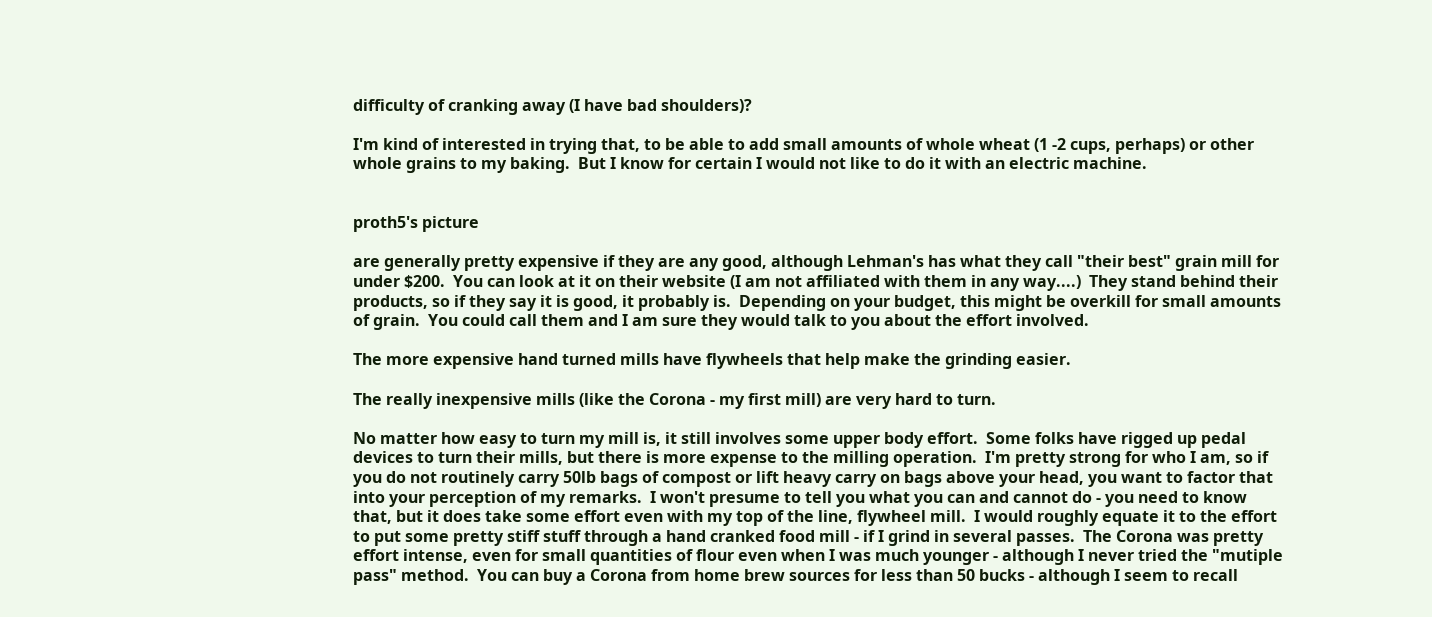difficulty of cranking away (I have bad shoulders)?

I'm kind of interested in trying that, to be able to add small amounts of whole wheat (1 -2 cups, perhaps) or other whole grains to my baking.  But I know for certain I would not like to do it with an electric machine.


proth5's picture

are generally pretty expensive if they are any good, although Lehman's has what they call "their best" grain mill for under $200.  You can look at it on their website (I am not affiliated with them in any way....)  They stand behind their products, so if they say it is good, it probably is.  Depending on your budget, this might be overkill for small amounts of grain.  You could call them and I am sure they would talk to you about the effort involved.

The more expensive hand turned mills have flywheels that help make the grinding easier.

The really inexpensive mills (like the Corona - my first mill) are very hard to turn.

No matter how easy to turn my mill is, it still involves some upper body effort.  Some folks have rigged up pedal devices to turn their mills, but there is more expense to the milling operation.  I'm pretty strong for who I am, so if you do not routinely carry 50lb bags of compost or lift heavy carry on bags above your head, you want to factor that into your perception of my remarks.  I won't presume to tell you what you can and cannot do - you need to know that, but it does take some effort even with my top of the line, flywheel mill.  I would roughly equate it to the effort to put some pretty stiff stuff through a hand cranked food mill - if I grind in several passes.  The Corona was pretty effort intense, even for small quantities of flour even when I was much younger - although I never tried the "mutiple pass" method.  You can buy a Corona from home brew sources for less than 50 bucks - although I seem to recall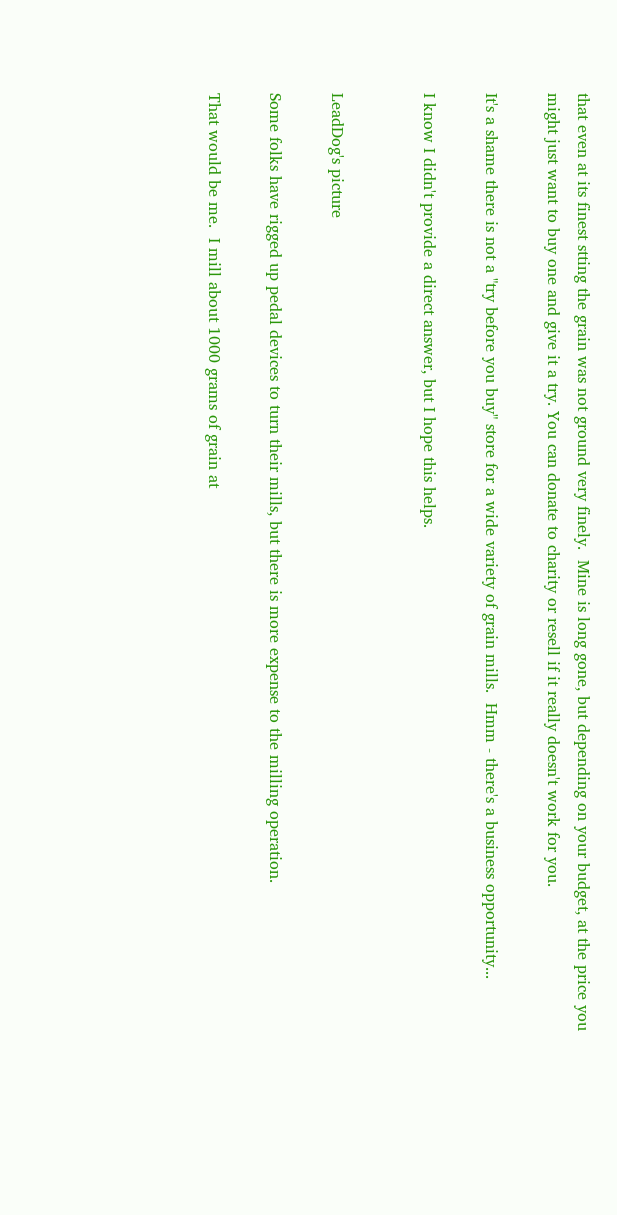that even at its finest stting the grain was not ground very finely.  Mine is long gone, but depending on your budget, at the price you might just want to buy one and give it a try. You can donate to charity or resell if it really doesn't work for you.

It's a shame there is not a "try before you buy" store for a wide variety of grain mills.  Hmm - there's a business opportunity...

I know I didn't provide a direct answer, but I hope this helps.


LeadDog's picture

Some folks have rigged up pedal devices to turn their mills, but there is more expense to the milling operation.

That would be me.  I mill about 1000 grams of grain at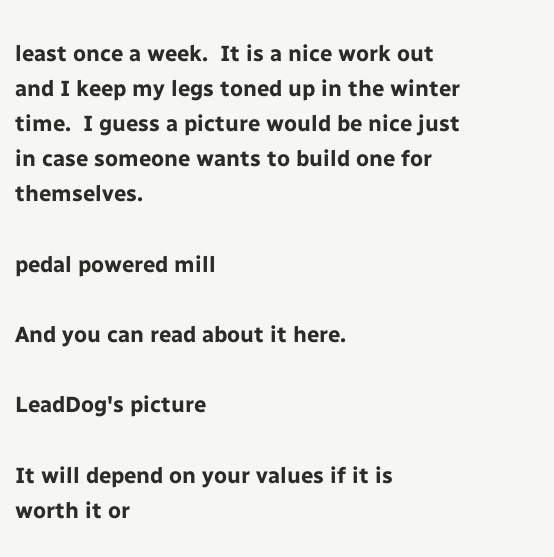least once a week.  It is a nice work out and I keep my legs toned up in the winter time.  I guess a picture would be nice just in case someone wants to build one for themselves.

pedal powered mill

And you can read about it here.

LeadDog's picture

It will depend on your values if it is worth it or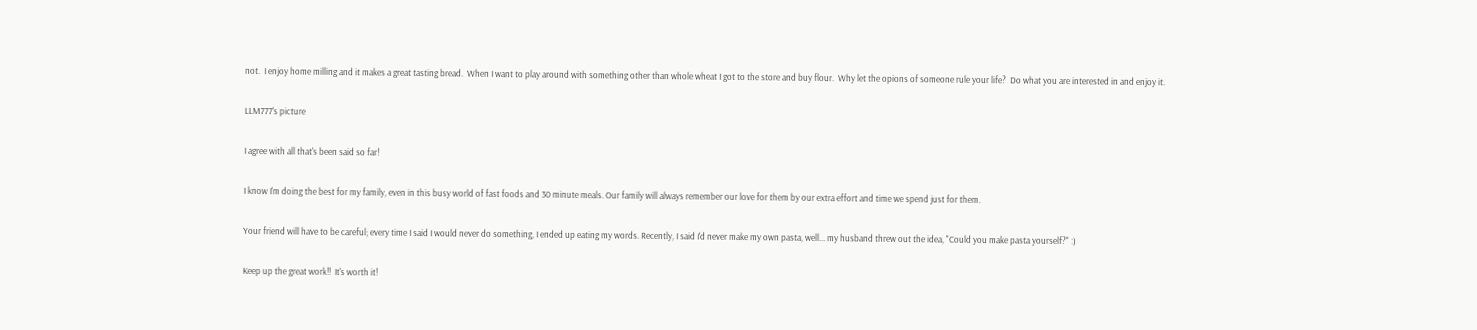not.  I enjoy home milling and it makes a great tasting bread.  When I want to play around with something other than whole wheat I got to the store and buy flour.  Why let the opions of someone rule your life?  Do what you are interested in and enjoy it.

LLM777's picture

I agree with all that's been said so far!

I know I'm doing the best for my family, even in this busy world of fast foods and 30 minute meals. Our family will always remember our love for them by our extra effort and time we spend just for them.

Your friend will have to be careful; every time I said I would never do something, I ended up eating my words. Recently, I said I'd never make my own pasta, well... my husband threw out the idea, "Could you make pasta yourself?" :)

Keep up the great work!!  It's worth it!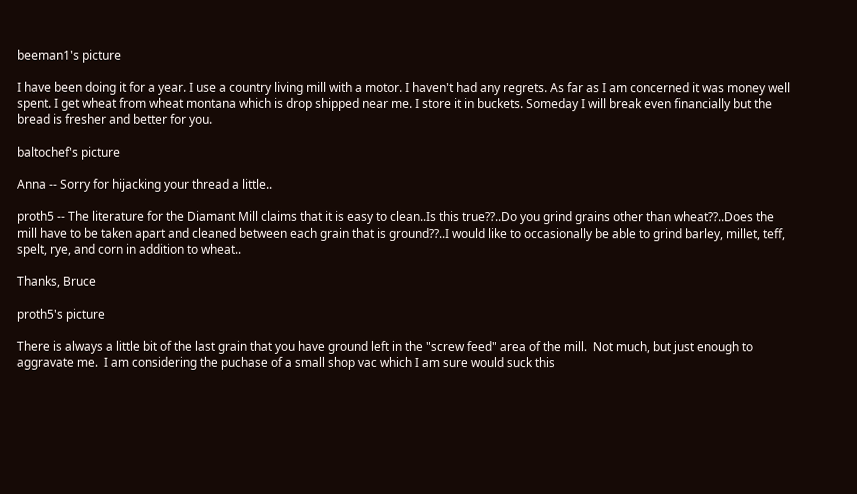beeman1's picture

I have been doing it for a year. I use a country living mill with a motor. I haven't had any regrets. As far as I am concerned it was money well spent. I get wheat from wheat montana which is drop shipped near me. I store it in buckets. Someday I will break even financially but the bread is fresher and better for you.

baltochef's picture

Anna -- Sorry for hijacking your thread a little..

proth5 -- The literature for the Diamant Mill claims that it is easy to clean..Is this true??..Do you grind grains other than wheat??..Does the mill have to be taken apart and cleaned between each grain that is ground??..I would like to occasionally be able to grind barley, millet, teff, spelt, rye, and corn in addition to wheat..

Thanks, Bruce

proth5's picture

There is always a little bit of the last grain that you have ground left in the "screw feed" area of the mill.  Not much, but just enough to aggravate me.  I am considering the puchase of a small shop vac which I am sure would suck this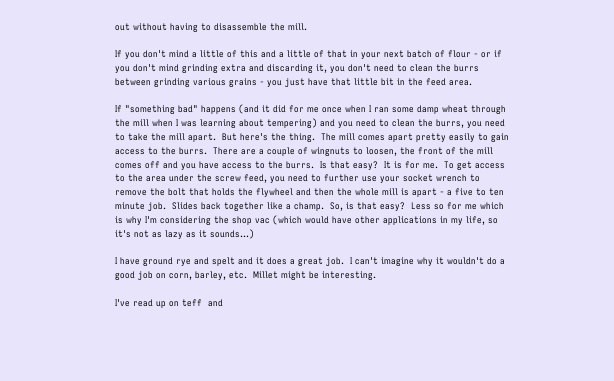out without having to disassemble the mill.

If you don't mind a little of this and a little of that in your next batch of flour - or if you don't mind grinding extra and discarding it, you don't need to clean the burrs between grinding various grains - you just have that little bit in the feed area.

If "something bad" happens (and it did for me once when I ran some damp wheat through the mill when I was learning about tempering) and you need to clean the burrs, you need to take the mill apart.  But here's the thing.  The mill comes apart pretty easily to gain access to the burrs.  There are a couple of wingnuts to loosen, the front of the mill comes off and you have access to the burrs.  Is that easy?  It is for me.  To get access to the area under the screw feed, you need to further use your socket wrench to remove the bolt that holds the flywheel and then the whole mill is apart - a five to ten minute job.  Slides back together like a champ.  So, is that easy?  Less so for me which is why I'm considering the shop vac (which would have other applications in my life, so it's not as lazy as it sounds...)

I have ground rye and spelt and it does a great job.  I can't imagine why it wouldn't do a good job on corn, barley, etc.  Millet might be interesting.

I've read up on teff  and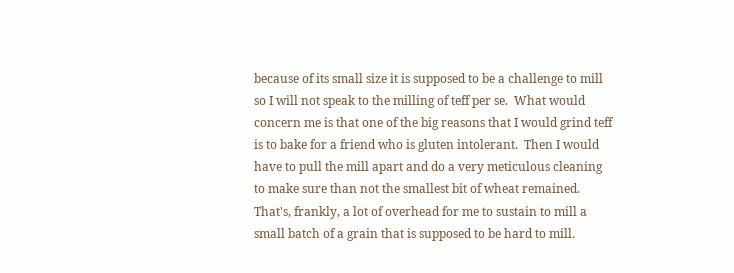because of its small size it is supposed to be a challenge to mill so I will not speak to the milling of teff per se.  What would concern me is that one of the big reasons that I would grind teff is to bake for a friend who is gluten intolerant.  Then I would have to pull the mill apart and do a very meticulous cleaning to make sure than not the smallest bit of wheat remained.   That's, frankly, a lot of overhead for me to sustain to mill a small batch of a grain that is supposed to be hard to mill.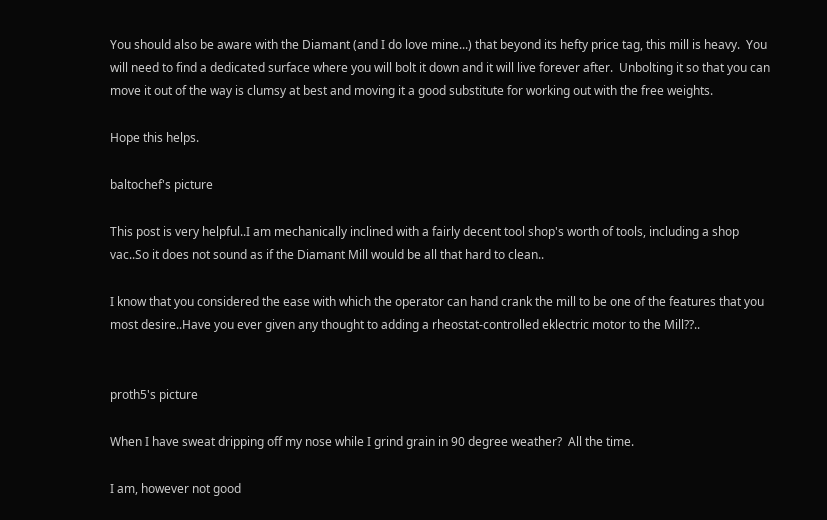You should also be aware with the Diamant (and I do love mine...) that beyond its hefty price tag, this mill is heavy.  You will need to find a dedicated surface where you will bolt it down and it will live forever after.  Unbolting it so that you can move it out of the way is clumsy at best and moving it a good substitute for working out with the free weights.

Hope this helps.

baltochef's picture

This post is very helpful..I am mechanically inclined with a fairly decent tool shop's worth of tools, including a shop vac..So it does not sound as if the Diamant Mill would be all that hard to clean..

I know that you considered the ease with which the operator can hand crank the mill to be one of the features that you most desire..Have you ever given any thought to adding a rheostat-controlled eklectric motor to the Mill??..


proth5's picture

When I have sweat dripping off my nose while I grind grain in 90 degree weather?  All the time.

I am, however not good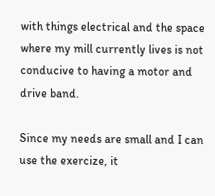with things electrical and the space where my mill currently lives is not conducive to having a motor and drive band.

Since my needs are small and I can use the exercize, it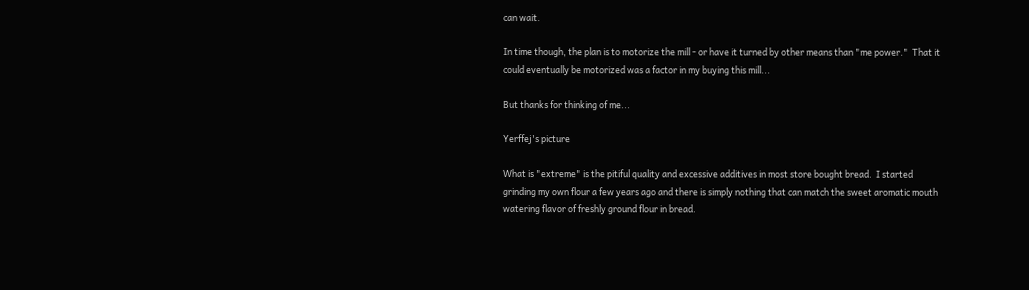can wait.

In time though, the plan is to motorize the mill - or have it turned by other means than "me power."  That it could eventually be motorized was a factor in my buying this mill...

But thanks for thinking of me...

Yerffej's picture

What is "extreme" is the pitiful quality and excessive additives in most store bought bread.  I started grinding my own flour a few years ago and there is simply nothing that can match the sweet aromatic mouth watering flavor of freshly ground flour in bread.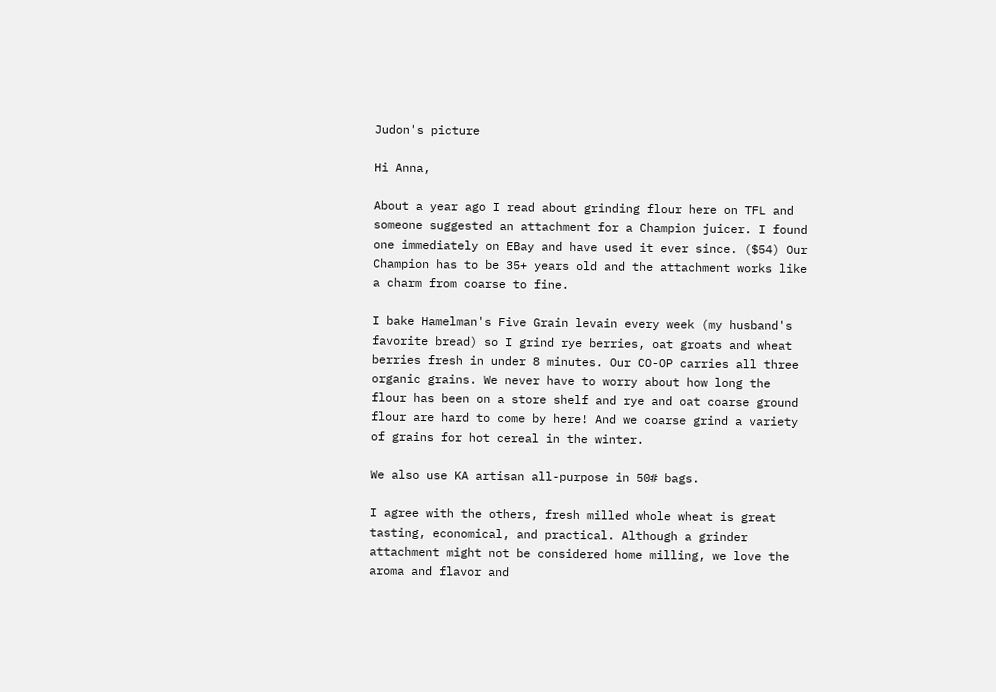Judon's picture

Hi Anna,

About a year ago I read about grinding flour here on TFL and someone suggested an attachment for a Champion juicer. I found one immediately on EBay and have used it ever since. ($54) Our Champion has to be 35+ years old and the attachment works like a charm from coarse to fine.

I bake Hamelman's Five Grain levain every week (my husband's favorite bread) so I grind rye berries, oat groats and wheat berries fresh in under 8 minutes. Our CO-OP carries all three organic grains. We never have to worry about how long the flour has been on a store shelf and rye and oat coarse ground flour are hard to come by here! And we coarse grind a variety of grains for hot cereal in the winter.

We also use KA artisan all-purpose in 50# bags.

I agree with the others, fresh milled whole wheat is great tasting, economical, and practical. Although a grinder attachment might not be considered home milling, we love the aroma and flavor and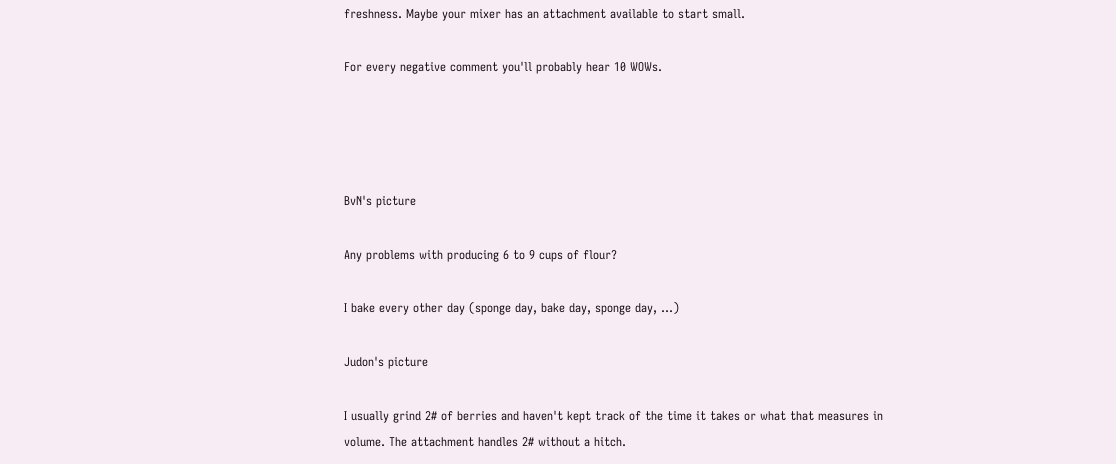freshness. Maybe your mixer has an attachment available to start small.

For every negative comment you'll probably hear 10 WOWs.




BvN's picture

Any problems with producing 6 to 9 cups of flour?

I bake every other day (sponge day, bake day, sponge day, ...)

Judon's picture

I usually grind 2# of berries and haven't kept track of the time it takes or what that measures in volume. The attachment handles 2# without a hitch.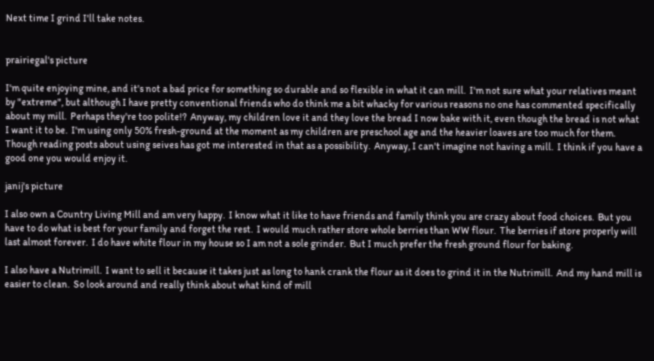Next time I grind I'll take notes.


prairiegal's picture

I'm quite enjoying mine, and it's not a bad price for something so durable and so flexible in what it can mill.  I'm not sure what your relatives meant by "extreme", but although I have pretty conventional friends who do think me a bit whacky for various reasons no one has commented specifically about my mill.  Perhaps they're too polite!?  Anyway, my children love it and they love the bread I now bake with it, even though the bread is not what I want it to be.  I'm using only 50% fresh-ground at the moment as my children are preschool age and the heavier loaves are too much for them.  Though reading posts about using seives has got me interested in that as a possibility.  Anyway, I can't imagine not having a mill.  I think if you have a good one you would enjoy it.

janij's picture

I also own a Country Living Mill and am very happy.  I know what it like to have friends and family think you are crazy about food choices.  But you have to do what is best for your family and forget the rest.  I would much rather store whole berries than WW flour.  The berries if store properly will last almost forever.  I do have white flour in my house so I am not a sole grinder.  But I much prefer the fresh ground flour for baking.

I also have a Nutrimill.  I want to sell it because it takes just as long to hank crank the flour as it does to grind it in the Nutrimill.  And my hand mill is easier to clean.  So look around and really think about what kind of mill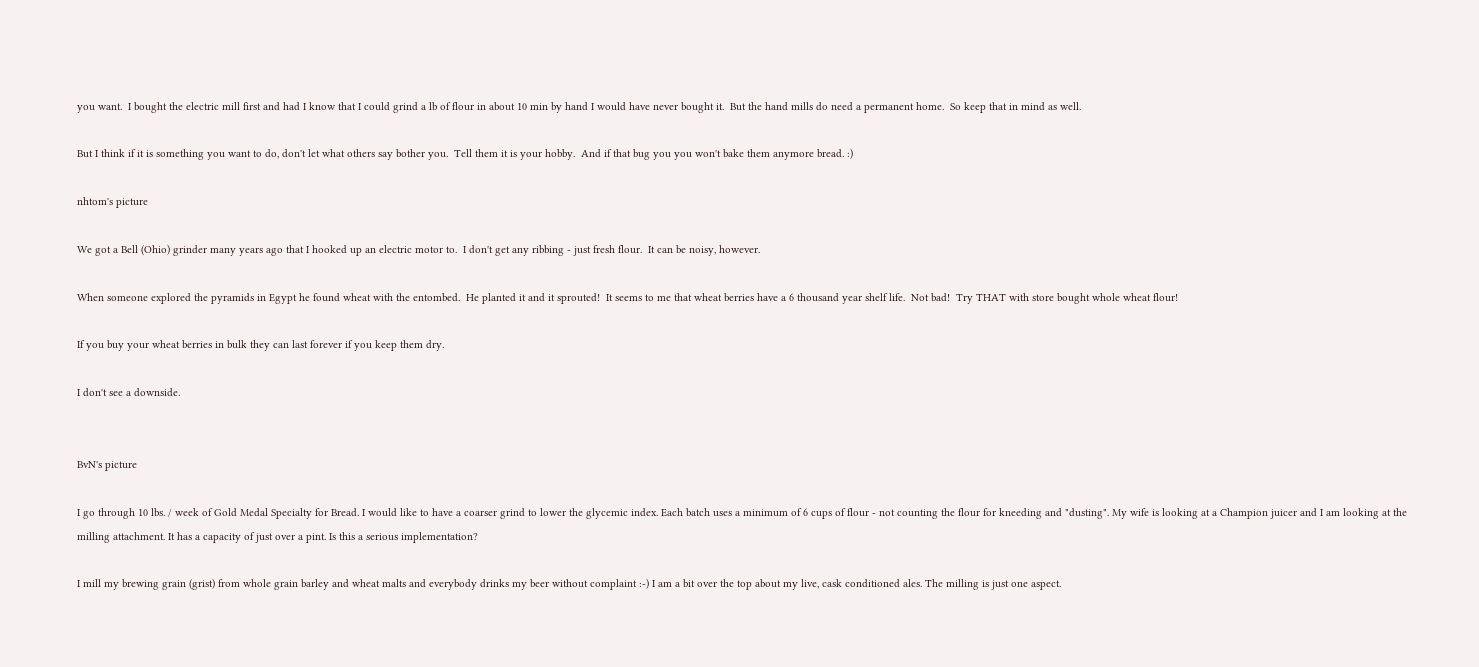you want.  I bought the electric mill first and had I know that I could grind a lb of flour in about 10 min by hand I would have never bought it.  But the hand mills do need a permanent home.  So keep that in mind as well.

But I think if it is something you want to do, don't let what others say bother you.  Tell them it is your hobby.  And if that bug you you won't bake them anymore bread. :)

nhtom's picture

We got a Bell (Ohio) grinder many years ago that I hooked up an electric motor to.  I don't get any ribbing - just fresh flour.  It can be noisy, however.

When someone explored the pyramids in Egypt he found wheat with the entombed.  He planted it and it sprouted!  It seems to me that wheat berries have a 6 thousand year shelf life.  Not bad!  Try THAT with store bought whole wheat flour!

If you buy your wheat berries in bulk they can last forever if you keep them dry.

I don't see a downside.


BvN's picture

I go through 10 lbs. / week of Gold Medal Specialty for Bread. I would like to have a coarser grind to lower the glycemic index. Each batch uses a minimum of 6 cups of flour - not counting the flour for kneeding and "dusting". My wife is looking at a Champion juicer and I am looking at the milling attachment. It has a capacity of just over a pint. Is this a serious implementation?

I mill my brewing grain (grist) from whole grain barley and wheat malts and everybody drinks my beer without complaint :-) I am a bit over the top about my live, cask conditioned ales. The milling is just one aspect.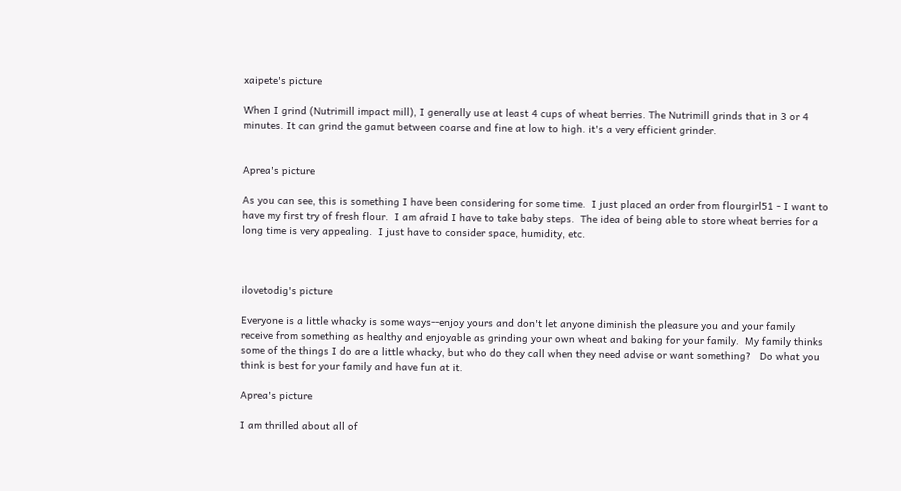xaipete's picture

When I grind (Nutrimill impact mill), I generally use at least 4 cups of wheat berries. The Nutrimill grinds that in 3 or 4 minutes. It can grind the gamut between coarse and fine at low to high. it's a very efficient grinder.


Aprea's picture

As you can see, this is something I have been considering for some time.  I just placed an order from flourgirl51 - I want to have my first try of fresh flour.  I am afraid I have to take baby steps.  The idea of being able to store wheat berries for a long time is very appealing.  I just have to consider space, humidity, etc.



ilovetodig's picture

Everyone is a little whacky is some ways--enjoy yours and don't let anyone diminish the pleasure you and your family receive from something as healthy and enjoyable as grinding your own wheat and baking for your family.  My family thinks some of the things I do are a little whacky, but who do they call when they need advise or want something?   Do what you think is best for your family and have fun at it.

Aprea's picture

I am thrilled about all of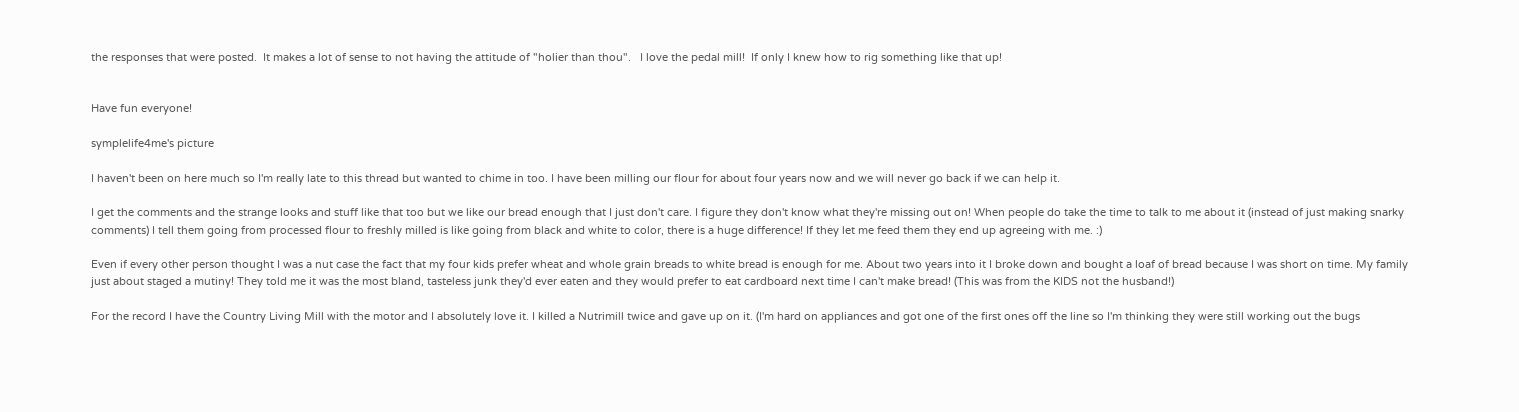the responses that were posted.  It makes a lot of sense to not having the attitude of "holier than thou".   I love the pedal mill!  If only I knew how to rig something like that up!


Have fun everyone!

symplelife4me's picture

I haven't been on here much so I'm really late to this thread but wanted to chime in too. I have been milling our flour for about four years now and we will never go back if we can help it.

I get the comments and the strange looks and stuff like that too but we like our bread enough that I just don't care. I figure they don't know what they're missing out on! When people do take the time to talk to me about it (instead of just making snarky comments) I tell them going from processed flour to freshly milled is like going from black and white to color, there is a huge difference! If they let me feed them they end up agreeing with me. :)

Even if every other person thought I was a nut case the fact that my four kids prefer wheat and whole grain breads to white bread is enough for me. About two years into it I broke down and bought a loaf of bread because I was short on time. My family just about staged a mutiny! They told me it was the most bland, tasteless junk they'd ever eaten and they would prefer to eat cardboard next time I can't make bread! (This was from the KIDS not the husband!)

For the record I have the Country Living Mill with the motor and I absolutely love it. I killed a Nutrimill twice and gave up on it. (I'm hard on appliances and got one of the first ones off the line so I'm thinking they were still working out the bugs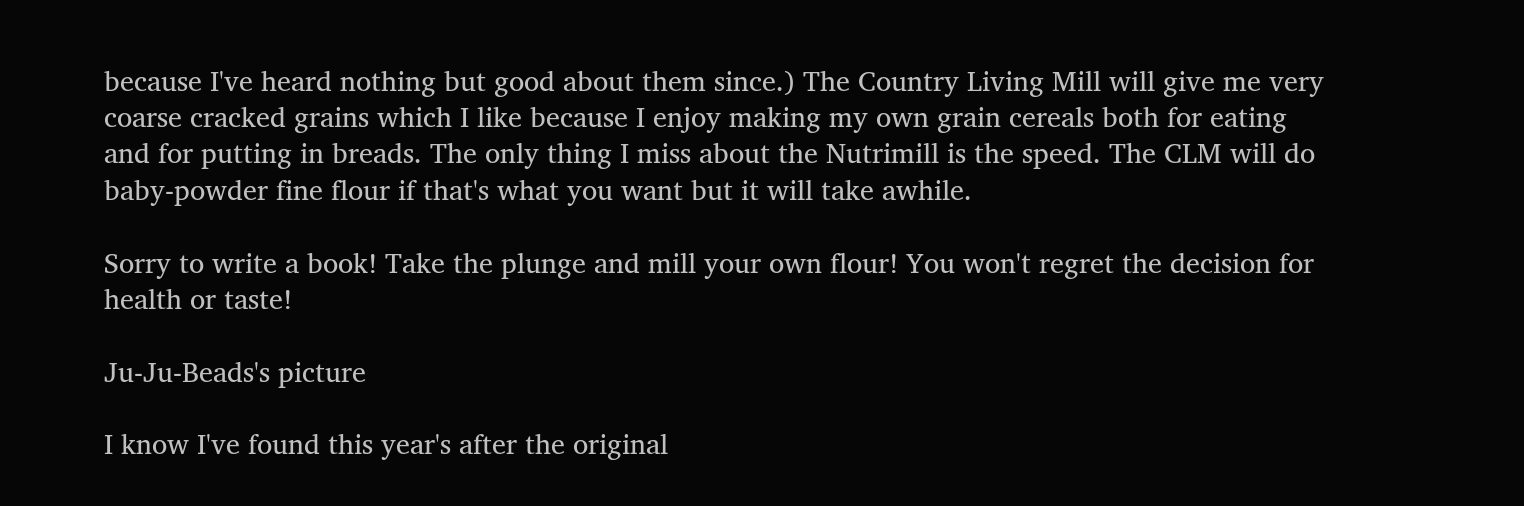because I've heard nothing but good about them since.) The Country Living Mill will give me very coarse cracked grains which I like because I enjoy making my own grain cereals both for eating and for putting in breads. The only thing I miss about the Nutrimill is the speed. The CLM will do baby-powder fine flour if that's what you want but it will take awhile.

Sorry to write a book! Take the plunge and mill your own flour! You won't regret the decision for health or taste!

Ju-Ju-Beads's picture

I know I've found this year's after the original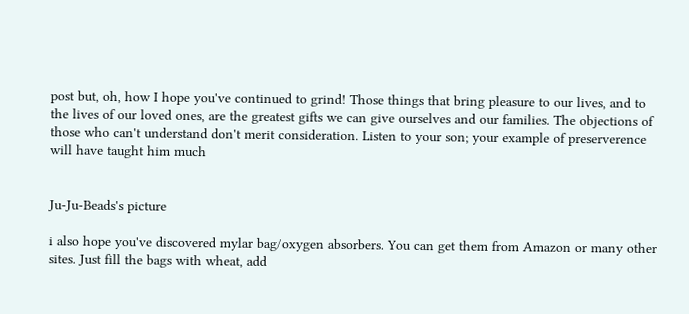post but, oh, how I hope you've continued to grind! Those things that bring pleasure to our lives, and to the lives of our loved ones, are the greatest gifts we can give ourselves and our families. The objections of those who can't understand don't merit consideration. Listen to your son; your example of preserverence will have taught him much


Ju-Ju-Beads's picture

i also hope you've discovered mylar bag/oxygen absorbers. You can get them from Amazon or many other sites. Just fill the bags with wheat, add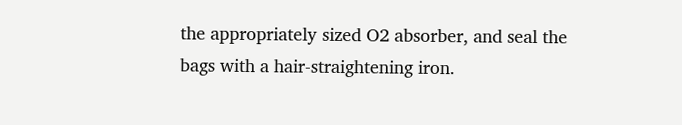the appropriately sized O2 absorber, and seal the bags with a hair-straightening iron.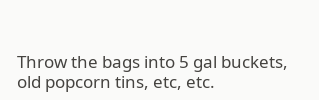Throw the bags into 5 gal buckets, old popcorn tins, etc, etc.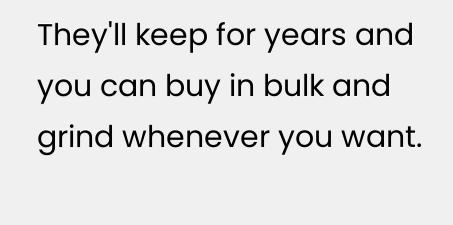They'll keep for years and you can buy in bulk and grind whenever you want.